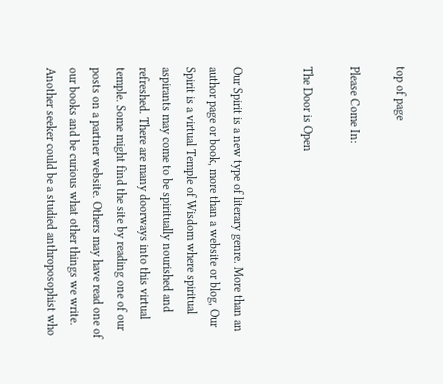top of page

Please Come In:

The Door is Open


Our Spirit is a new type of literary genre. More than an author page or book, more than a website or blog, Our Spirit is a virtual Temple of Wisdom where spiritual aspirants may come to be spiritually nourished and refreshed. There are many doorways into this virtual temple. Some might find the site by reading one of our posts on a partner website. Others may have read one of our books and be curious what other things we write. Another seeker could be a studied anthroposophist who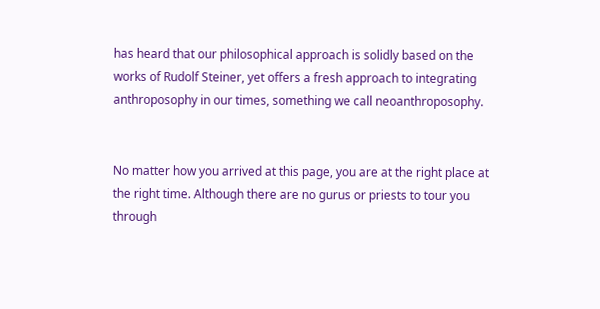has heard that our philosophical approach is solidly based on the works of Rudolf Steiner, yet offers a fresh approach to integrating anthroposophy in our times, something we call neoanthroposophy.


No matter how you arrived at this page, you are at the right place at the right time. Although there are no gurus or priests to tour you through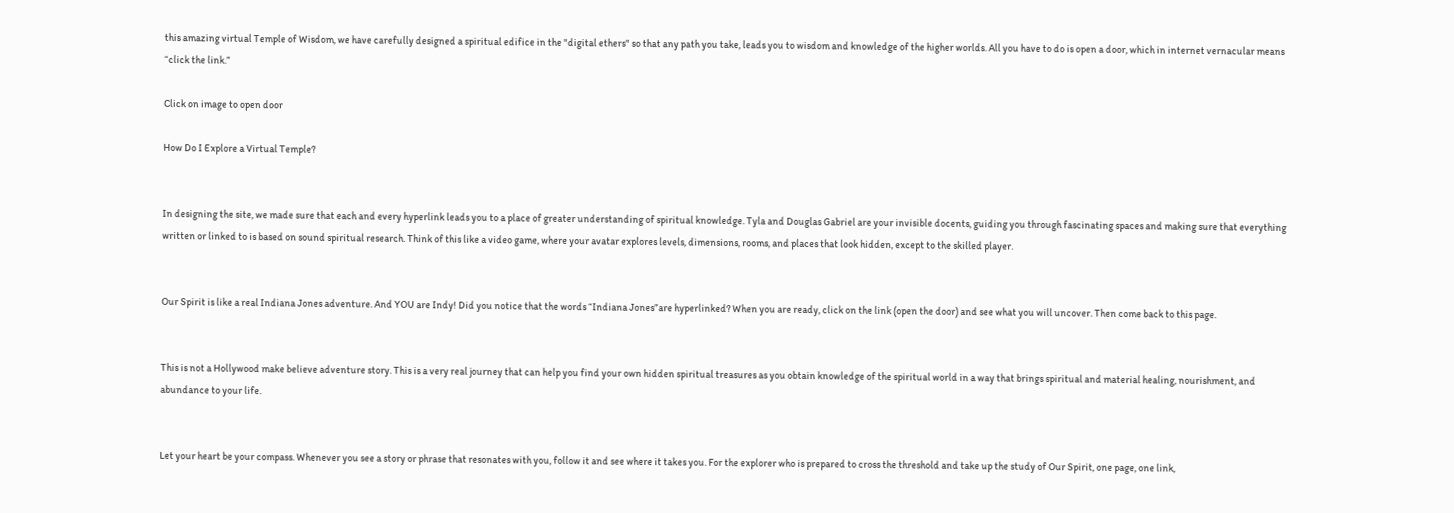this amazing virtual Temple of Wisdom, we have carefully designed a spiritual edifice in the "digital ethers" so that any path you take, leads you to wisdom and knowledge of the higher worlds. All you have to do is open a door, which in internet vernacular means “click the link.”

Click on image to open door

How Do I Explore a Virtual Temple?


In designing the site, we made sure that each and every hyperlink leads you to a place of greater understanding of spiritual knowledge. Tyla and Douglas Gabriel are your invisible docents, guiding you through fascinating spaces and making sure that everything written or linked to is based on sound spiritual research. Think of this like a video game, where your avatar explores levels, dimensions, rooms, and places that look hidden, except to the skilled player.


Our Spirit is like a real Indiana Jones adventure. And YOU are Indy! Did you notice that the words “Indiana Jones”are hyperlinked? When you are ready, click on the link (open the door) and see what you will uncover. Then come back to this page.


This is not a Hollywood make believe adventure story. This is a very real journey that can help you find your own hidden spiritual treasures as you obtain knowledge of the spiritual world in a way that brings spiritual and material healing, nourishment, and abundance to your life.


Let your heart be your compass. Whenever you see a story or phrase that resonates with you, follow it and see where it takes you. For the explorer who is prepared to cross the threshold and take up the study of Our Spirit, one page, one link,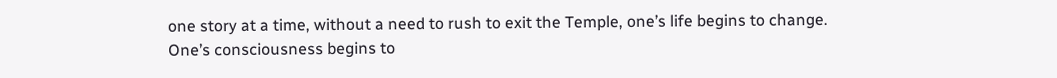one story at a time, without a need to rush to exit the Temple, one’s life begins to change. One’s consciousness begins to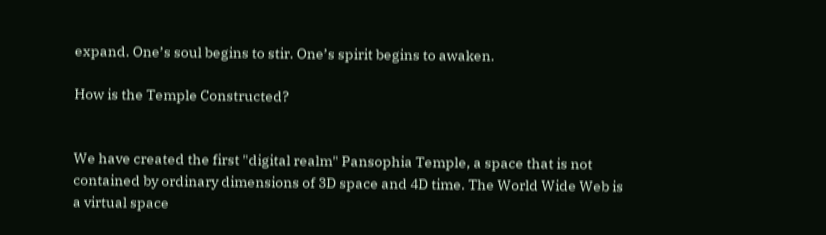expand. One’s soul begins to stir. One’s spirit begins to awaken.

How is the Temple Constructed?


We have created the first "digital realm" Pansophia Temple, a space that is not contained by ordinary dimensions of 3D space and 4D time. The World Wide Web is a virtual space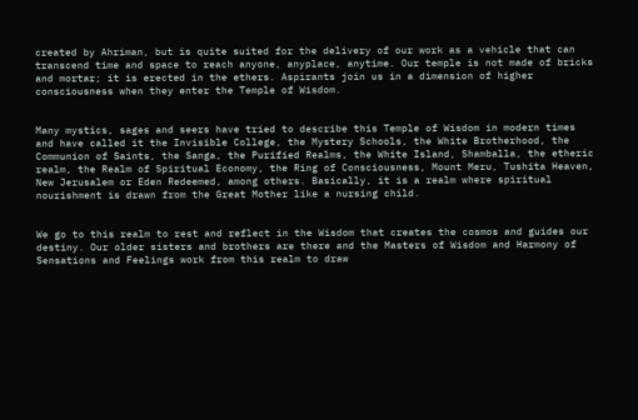created by Ahriman, but is quite suited for the delivery of our work as a vehicle that can transcend time and space to reach anyone, anyplace, anytime. Our temple is not made of bricks and mortar; it is erected in the ethers. Aspirants join us in a dimension of higher consciousness when they enter the Temple of Wisdom.


Many mystics, sages and seers have tried to describe this Temple of Wisdom in modern times and have called it the Invisible College, the Mystery Schools, the White Brotherhood, the Communion of Saints, the Sanga, the Purified Realms, the White Island, Shamballa, the etheric realm, the Realm of Spiritual Economy, the Ring of Consciousness, Mount Meru, Tushita Heaven, New Jerusalem or Eden Redeemed, among others. Basically, it is a realm where spiritual nourishment is drawn from the Great Mother like a nursing child.


We go to this realm to rest and reflect in the Wisdom that creates the cosmos and guides our destiny. Our older sisters and brothers are there and the Masters of Wisdom and Harmony of Sensations and Feelings work from this realm to draw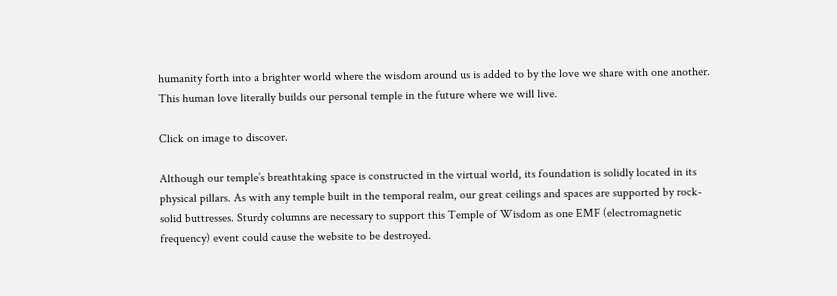humanity forth into a brighter world where the wisdom around us is added to by the love we share with one another. This human love literally builds our personal temple in the future where we will live.

Click on image to discover.

Although our temple’s breathtaking space is constructed in the virtual world, its foundation is solidly located in its physical pillars. As with any temple built in the temporal realm, our great ceilings and spaces are supported by rock-solid buttresses. Sturdy columns are necessary to support this Temple of Wisdom as one EMF (electromagnetic frequency) event could cause the website to be destroyed.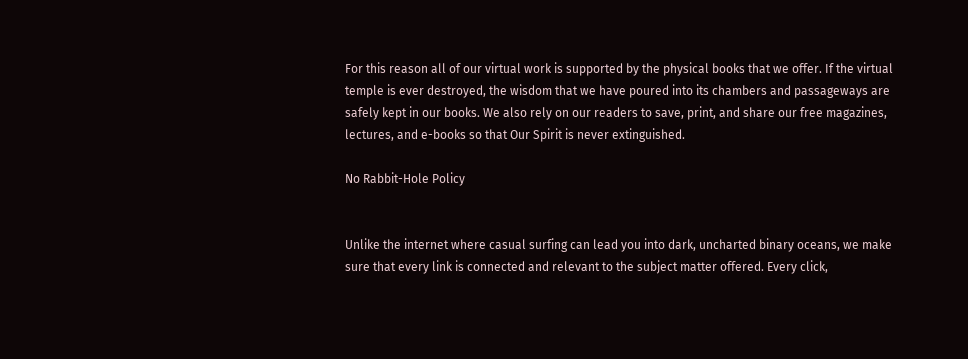For this reason all of our virtual work is supported by the physical books that we offer. If the virtual temple is ever destroyed, the wisdom that we have poured into its chambers and passageways are safely kept in our books. We also rely on our readers to save, print, and share our free magazines, lectures, and e-books so that Our Spirit is never extinguished.

No Rabbit-Hole Policy


Unlike the internet where casual surfing can lead you into dark, uncharted binary oceans, we make sure that every link is connected and relevant to the subject matter offered. Every click,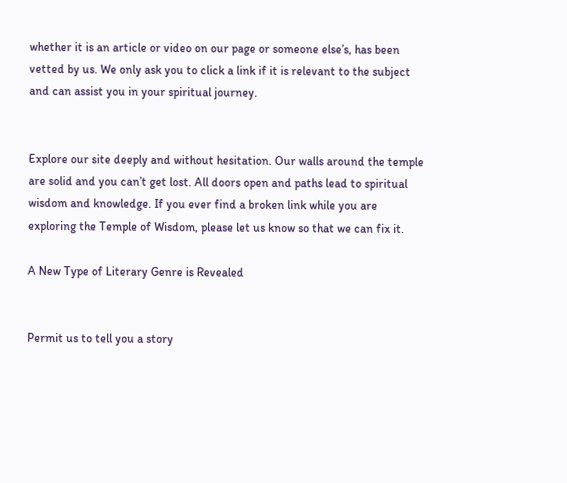whether it is an article or video on our page or someone else’s, has been vetted by us. We only ask you to click a link if it is relevant to the subject and can assist you in your spiritual journey.


Explore our site deeply and without hesitation. Our walls around the temple are solid and you can’t get lost. All doors open and paths lead to spiritual wisdom and knowledge. If you ever find a broken link while you are exploring the Temple of Wisdom, please let us know so that we can fix it.

A New Type of Literary Genre is Revealed


Permit us to tell you a story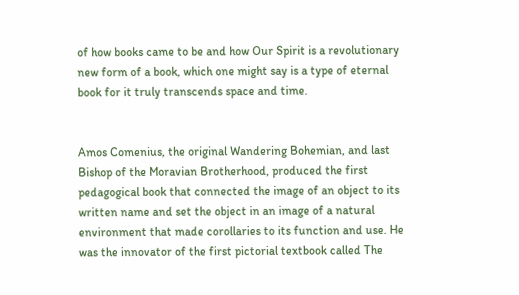of how books came to be and how Our Spirit is a revolutionary new form of a book, which one might say is a type of eternal book for it truly transcends space and time.


Amos Comenius, the original Wandering Bohemian, and last Bishop of the Moravian Brotherhood, produced the first pedagogical book that connected the image of an object to its written name and set the object in an image of a natural environment that made corollaries to its function and use. He was the innovator of the first pictorial textbook called The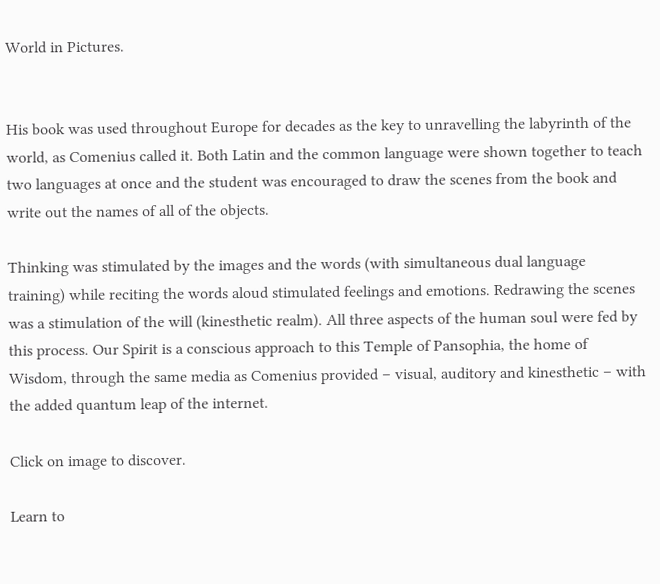World in Pictures.


His book was used throughout Europe for decades as the key to unravelling the labyrinth of the world, as Comenius called it. Both Latin and the common language were shown together to teach two languages at once and the student was encouraged to draw the scenes from the book and write out the names of all of the objects.

Thinking was stimulated by the images and the words (with simultaneous dual language training) while reciting the words aloud stimulated feelings and emotions. Redrawing the scenes was a stimulation of the will (kinesthetic realm). All three aspects of the human soul were fed by this process. Our Spirit is a conscious approach to this Temple of Pansophia, the home of Wisdom, through the same media as Comenius provided – visual, auditory and kinesthetic – with the added quantum leap of the internet.

Click on image to discover.

Learn to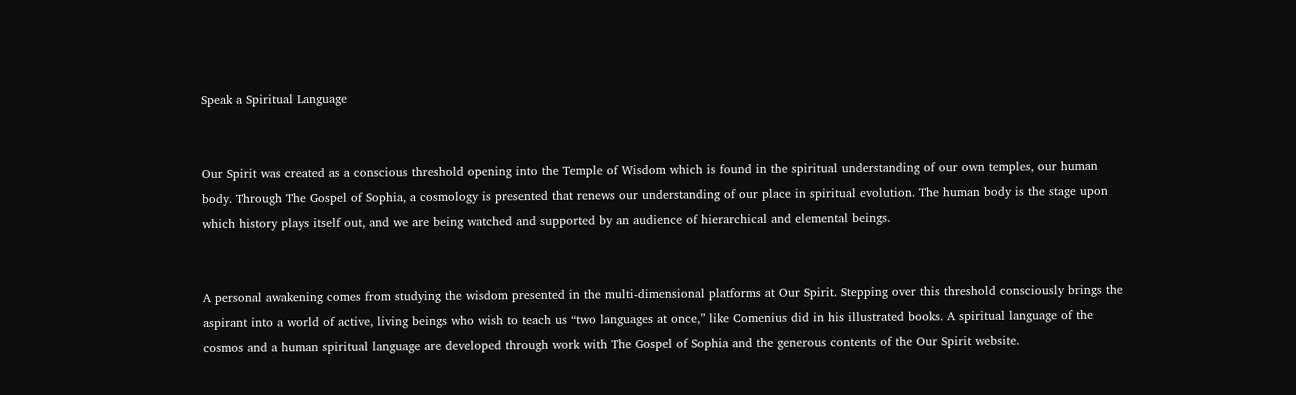Speak a Spiritual Language


Our Spirit was created as a conscious threshold opening into the Temple of Wisdom which is found in the spiritual understanding of our own temples, our human body. Through The Gospel of Sophia, a cosmology is presented that renews our understanding of our place in spiritual evolution. The human body is the stage upon which history plays itself out, and we are being watched and supported by an audience of hierarchical and elemental beings.


A personal awakening comes from studying the wisdom presented in the multi-dimensional platforms at Our Spirit. Stepping over this threshold consciously brings the aspirant into a world of active, living beings who wish to teach us “two languages at once,” like Comenius did in his illustrated books. A spiritual language of the cosmos and a human spiritual language are developed through work with The Gospel of Sophia and the generous contents of the Our Spirit website.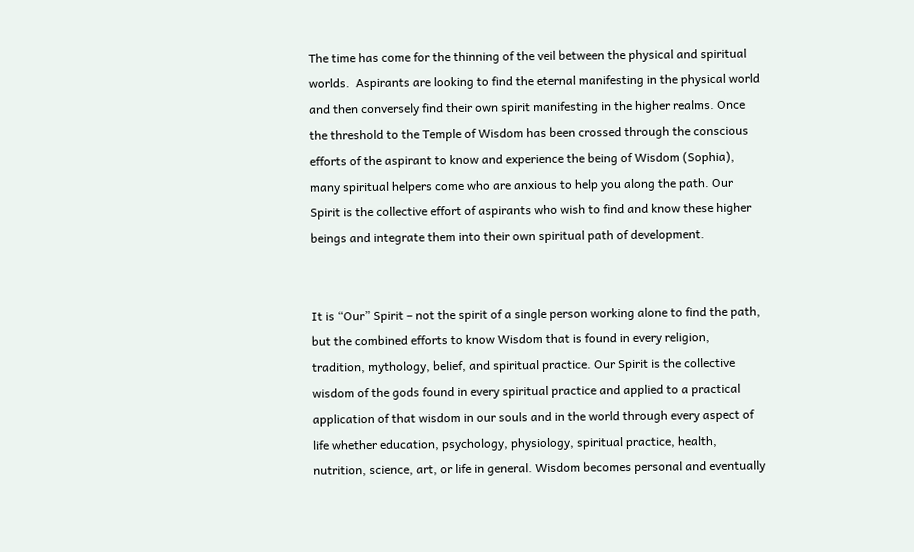The time has come for the thinning of the veil between the physical and spiritual worlds.  Aspirants are looking to find the eternal manifesting in the physical world and then conversely find their own spirit manifesting in the higher realms. Once the threshold to the Temple of Wisdom has been crossed through the conscious efforts of the aspirant to know and experience the being of Wisdom (Sophia), many spiritual helpers come who are anxious to help you along the path. Our Spirit is the collective effort of aspirants who wish to find and know these higher beings and integrate them into their own spiritual path of development.


It is “Our” Spirit – not the spirit of a single person working alone to find the path, but the combined efforts to know Wisdom that is found in every religion, tradition, mythology, belief, and spiritual practice. Our Spirit is the collective wisdom of the gods found in every spiritual practice and applied to a practical application of that wisdom in our souls and in the world through every aspect of life whether education, psychology, physiology, spiritual practice, health, nutrition, science, art, or life in general. Wisdom becomes personal and eventually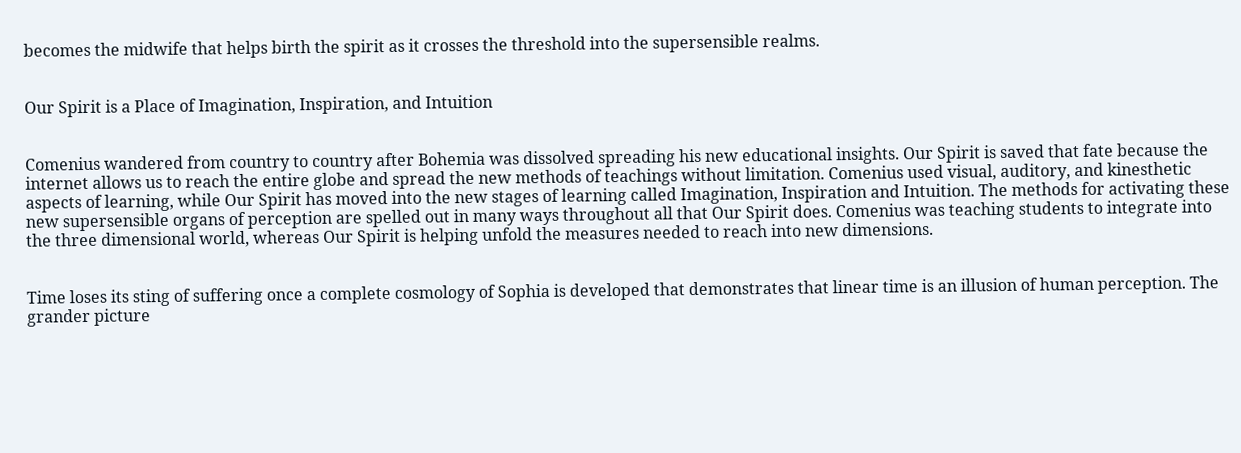becomes the midwife that helps birth the spirit as it crosses the threshold into the supersensible realms.


Our Spirit is a Place of Imagination, Inspiration, and Intuition


Comenius wandered from country to country after Bohemia was dissolved spreading his new educational insights. Our Spirit is saved that fate because the internet allows us to reach the entire globe and spread the new methods of teachings without limitation. Comenius used visual, auditory, and kinesthetic aspects of learning, while Our Spirit has moved into the new stages of learning called Imagination, Inspiration and Intuition. The methods for activating these new supersensible organs of perception are spelled out in many ways throughout all that Our Spirit does. Comenius was teaching students to integrate into the three dimensional world, whereas Our Spirit is helping unfold the measures needed to reach into new dimensions.


Time loses its sting of suffering once a complete cosmology of Sophia is developed that demonstrates that linear time is an illusion of human perception. The grander picture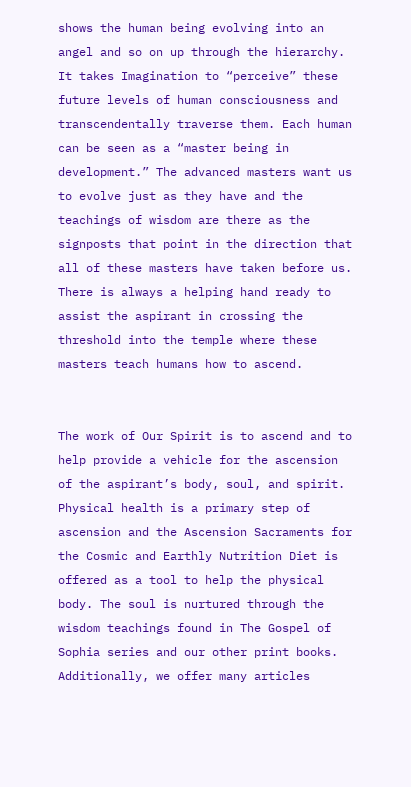shows the human being evolving into an angel and so on up through the hierarchy. It takes Imagination to “perceive” these future levels of human consciousness and transcendentally traverse them. Each human can be seen as a “master being in development.” The advanced masters want us to evolve just as they have and the teachings of wisdom are there as the signposts that point in the direction that all of these masters have taken before us. There is always a helping hand ready to assist the aspirant in crossing the threshold into the temple where these masters teach humans how to ascend.


The work of Our Spirit is to ascend and to help provide a vehicle for the ascension of the aspirant’s body, soul, and spirit. Physical health is a primary step of ascension and the Ascension Sacraments for the Cosmic and Earthly Nutrition Diet is offered as a tool to help the physical body. The soul is nurtured through the wisdom teachings found in The Gospel of Sophia series and our other print books. Additionally, we offer many articles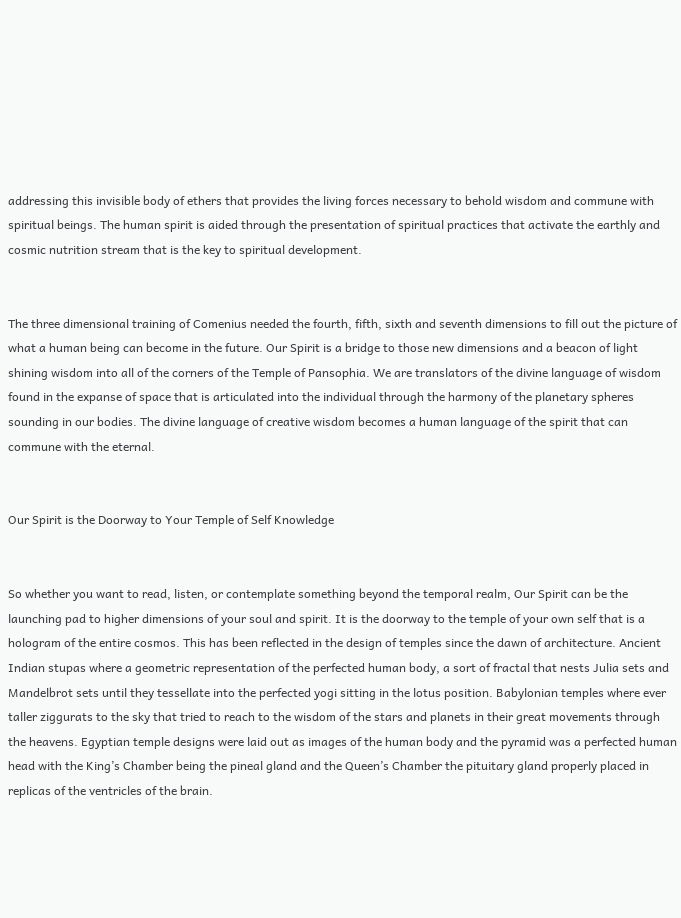addressing this invisible body of ethers that provides the living forces necessary to behold wisdom and commune with spiritual beings. The human spirit is aided through the presentation of spiritual practices that activate the earthly and cosmic nutrition stream that is the key to spiritual development.


The three dimensional training of Comenius needed the fourth, fifth, sixth and seventh dimensions to fill out the picture of what a human being can become in the future. Our Spirit is a bridge to those new dimensions and a beacon of light shining wisdom into all of the corners of the Temple of Pansophia. We are translators of the divine language of wisdom found in the expanse of space that is articulated into the individual through the harmony of the planetary spheres sounding in our bodies. The divine language of creative wisdom becomes a human language of the spirit that can commune with the eternal.


Our Spirit is the Doorway to Your Temple of Self Knowledge


So whether you want to read, listen, or contemplate something beyond the temporal realm, Our Spirit can be the launching pad to higher dimensions of your soul and spirit. It is the doorway to the temple of your own self that is a hologram of the entire cosmos. This has been reflected in the design of temples since the dawn of architecture. Ancient Indian stupas where a geometric representation of the perfected human body, a sort of fractal that nests Julia sets and Mandelbrot sets until they tessellate into the perfected yogi sitting in the lotus position. Babylonian temples where ever taller ziggurats to the sky that tried to reach to the wisdom of the stars and planets in their great movements through the heavens. Egyptian temple designs were laid out as images of the human body and the pyramid was a perfected human head with the King’s Chamber being the pineal gland and the Queen’s Chamber the pituitary gland properly placed in replicas of the ventricles of the brain.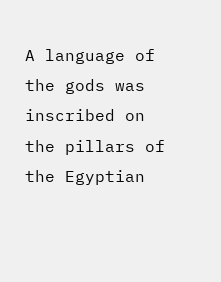A language of the gods was inscribed on the pillars of the Egyptian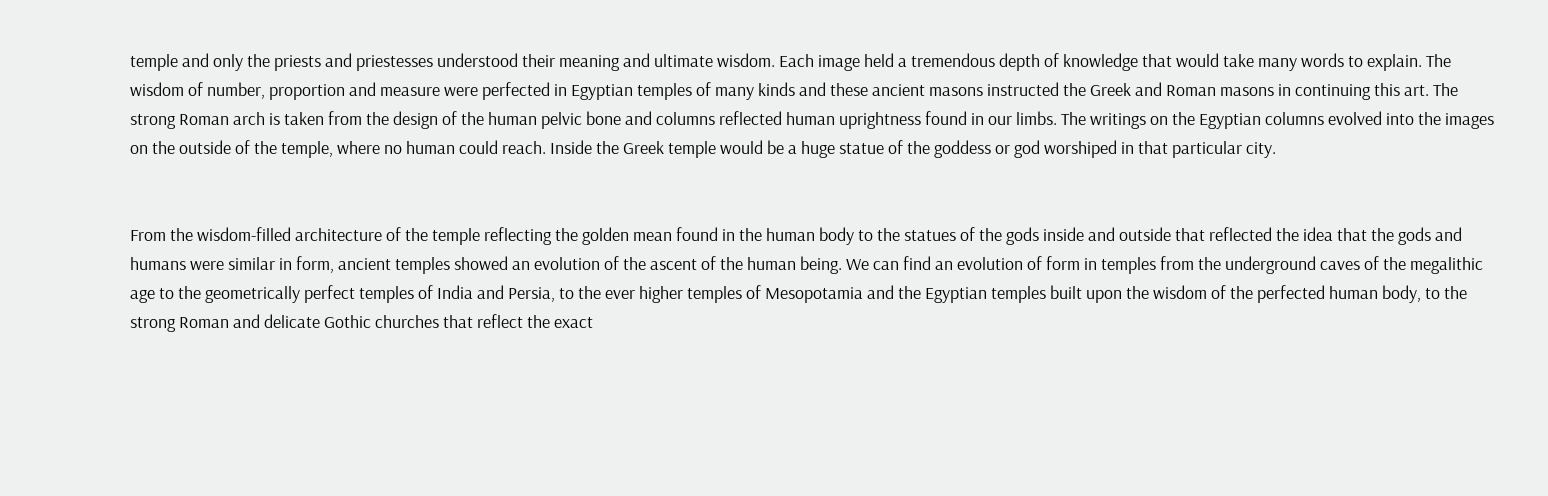temple and only the priests and priestesses understood their meaning and ultimate wisdom. Each image held a tremendous depth of knowledge that would take many words to explain. The wisdom of number, proportion and measure were perfected in Egyptian temples of many kinds and these ancient masons instructed the Greek and Roman masons in continuing this art. The strong Roman arch is taken from the design of the human pelvic bone and columns reflected human uprightness found in our limbs. The writings on the Egyptian columns evolved into the images on the outside of the temple, where no human could reach. Inside the Greek temple would be a huge statue of the goddess or god worshiped in that particular city.


From the wisdom-filled architecture of the temple reflecting the golden mean found in the human body to the statues of the gods inside and outside that reflected the idea that the gods and humans were similar in form, ancient temples showed an evolution of the ascent of the human being. We can find an evolution of form in temples from the underground caves of the megalithic age to the geometrically perfect temples of India and Persia, to the ever higher temples of Mesopotamia and the Egyptian temples built upon the wisdom of the perfected human body, to the strong Roman and delicate Gothic churches that reflect the exact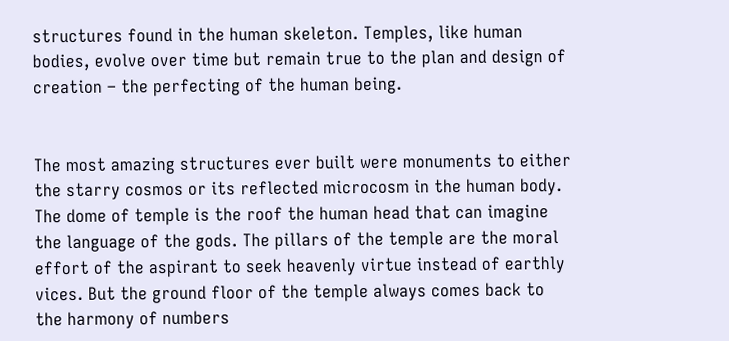structures found in the human skeleton. Temples, like human bodies, evolve over time but remain true to the plan and design of creation – the perfecting of the human being.


The most amazing structures ever built were monuments to either the starry cosmos or its reflected microcosm in the human body. The dome of temple is the roof the human head that can imagine the language of the gods. The pillars of the temple are the moral effort of the aspirant to seek heavenly virtue instead of earthly vices. But the ground floor of the temple always comes back to the harmony of numbers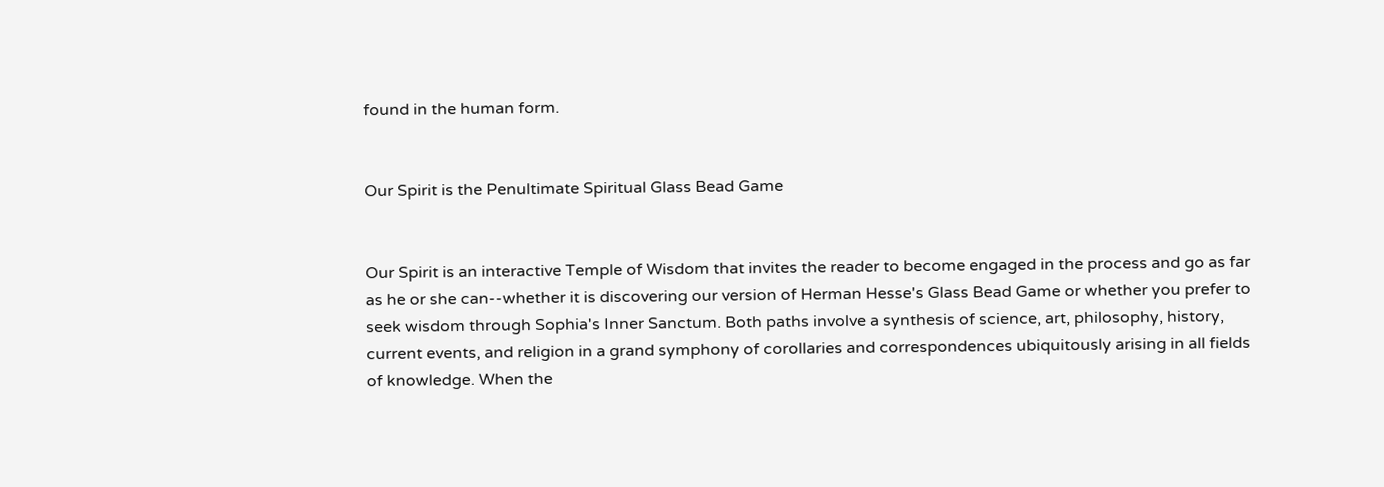found in the human form.


Our Spirit is the Penultimate Spiritual Glass Bead Game


Our Spirit is an interactive Temple of Wisdom that invites the reader to become engaged in the process and go as far as he or she can--whether it is discovering our version of Herman Hesse's Glass Bead Game or whether you prefer to seek wisdom through Sophia's Inner Sanctum. Both paths involve a synthesis of science, art, philosophy, history, current events, and religion in a grand symphony of corollaries and correspondences ubiquitously arising in all fields of knowledge. When the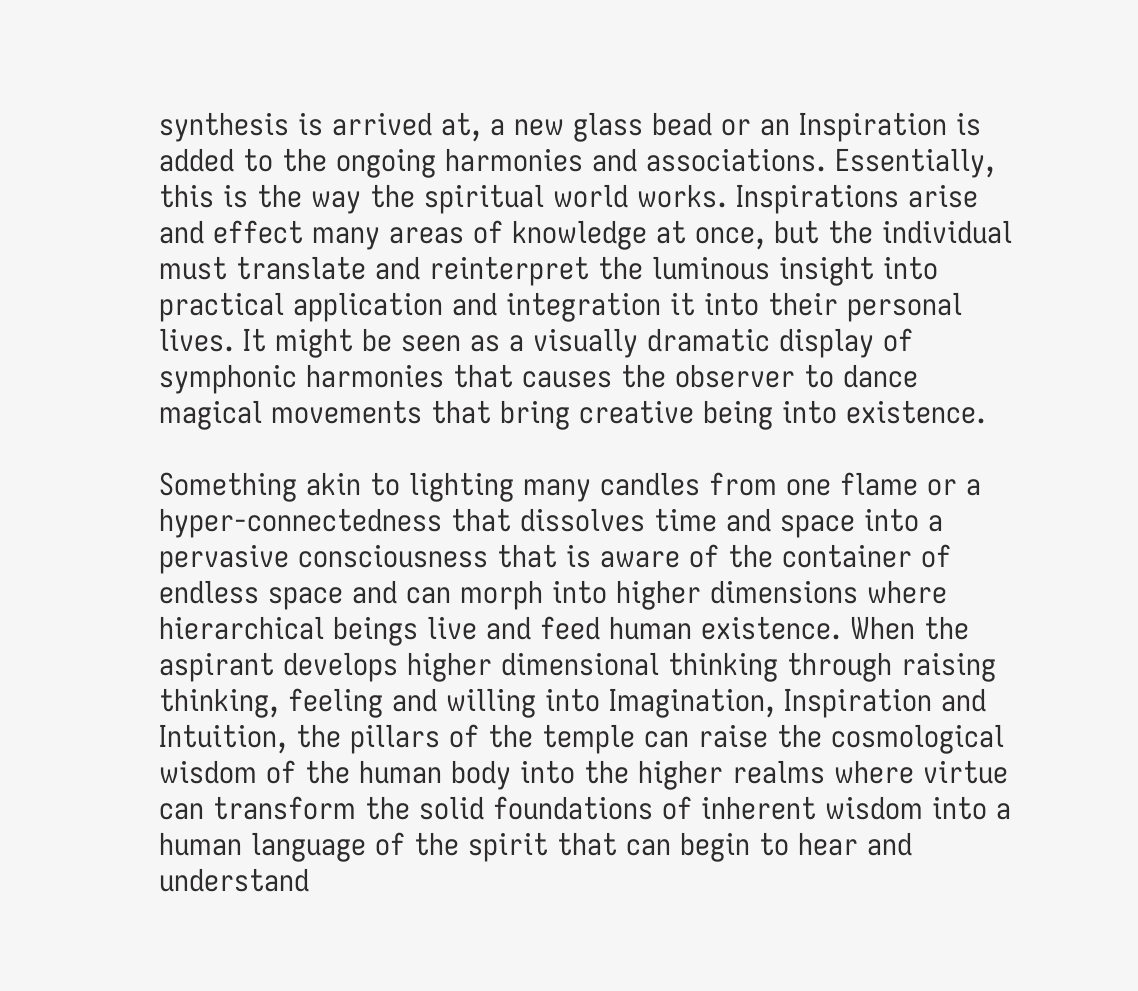synthesis is arrived at, a new glass bead or an Inspiration is added to the ongoing harmonies and associations. Essentially, this is the way the spiritual world works. Inspirations arise and effect many areas of knowledge at once, but the individual must translate and reinterpret the luminous insight into practical application and integration it into their personal lives. It might be seen as a visually dramatic display of symphonic harmonies that causes the observer to dance magical movements that bring creative being into existence.

Something akin to lighting many candles from one flame or a hyper-connectedness that dissolves time and space into a pervasive consciousness that is aware of the container of endless space and can morph into higher dimensions where hierarchical beings live and feed human existence. When the aspirant develops higher dimensional thinking through raising thinking, feeling and willing into Imagination, Inspiration and Intuition, the pillars of the temple can raise the cosmological wisdom of the human body into the higher realms where virtue can transform the solid foundations of inherent wisdom into a human language of the spirit that can begin to hear and understand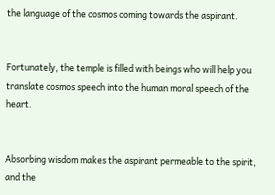the language of the cosmos coming towards the aspirant.


Fortunately, the temple is filled with beings who will help you translate cosmos speech into the human moral speech of the heart.


Absorbing wisdom makes the aspirant permeable to the spirit, and the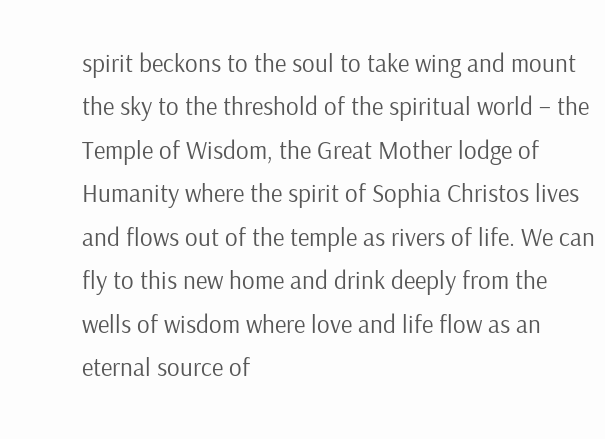spirit beckons to the soul to take wing and mount the sky to the threshold of the spiritual world – the Temple of Wisdom, the Great Mother lodge of Humanity where the spirit of Sophia Christos lives and flows out of the temple as rivers of life. We can fly to this new home and drink deeply from the wells of wisdom where love and life flow as an eternal source of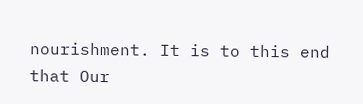nourishment. It is to this end that Our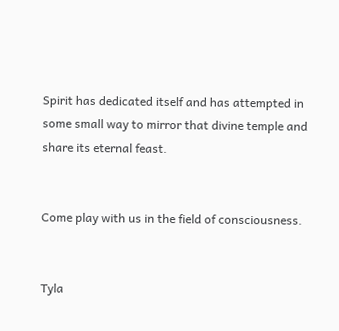Spirit has dedicated itself and has attempted in some small way to mirror that divine temple and share its eternal feast.


Come play with us in the field of consciousness.


Tyla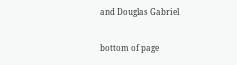and Douglas Gabriel

bottom of page